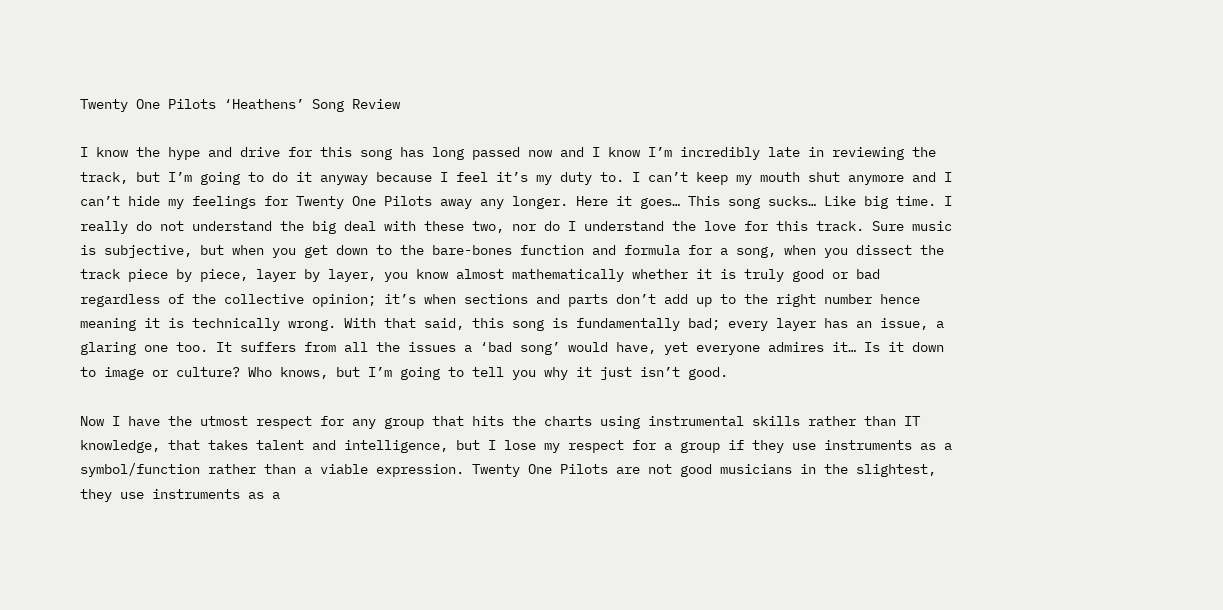Twenty One Pilots ‘Heathens’ Song Review

I know the hype and drive for this song has long passed now and I know I’m incredibly late in reviewing the track, but I’m going to do it anyway because I feel it’s my duty to. I can’t keep my mouth shut anymore and I can’t hide my feelings for Twenty One Pilots away any longer. Here it goes… This song sucks… Like big time. I really do not understand the big deal with these two, nor do I understand the love for this track. Sure music is subjective, but when you get down to the bare-bones function and formula for a song, when you dissect the track piece by piece, layer by layer, you know almost mathematically whether it is truly good or bad regardless of the collective opinion; it’s when sections and parts don’t add up to the right number hence meaning it is technically wrong. With that said, this song is fundamentally bad; every layer has an issue, a glaring one too. It suffers from all the issues a ‘bad song’ would have, yet everyone admires it… Is it down to image or culture? Who knows, but I’m going to tell you why it just isn’t good.

Now I have the utmost respect for any group that hits the charts using instrumental skills rather than IT knowledge, that takes talent and intelligence, but I lose my respect for a group if they use instruments as a symbol/function rather than a viable expression. Twenty One Pilots are not good musicians in the slightest, they use instruments as a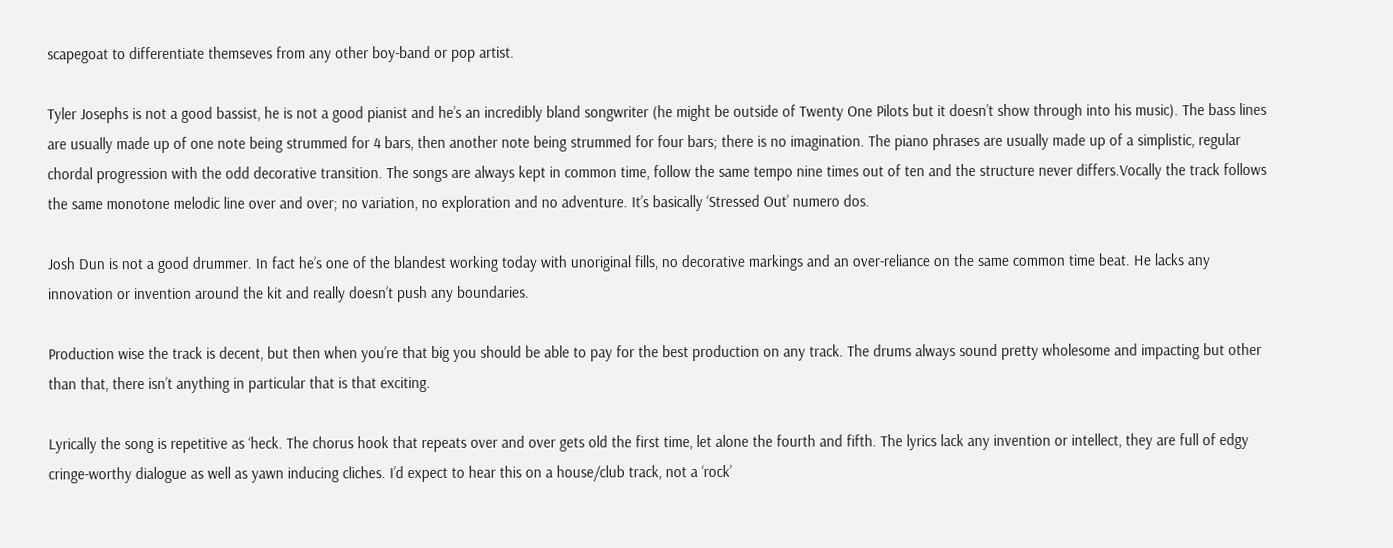scapegoat to differentiate themseves from any other boy-band or pop artist.

Tyler Josephs is not a good bassist, he is not a good pianist and he’s an incredibly bland songwriter (he might be outside of Twenty One Pilots but it doesn’t show through into his music). The bass lines are usually made up of one note being strummed for 4 bars, then another note being strummed for four bars; there is no imagination. The piano phrases are usually made up of a simplistic, regular chordal progression with the odd decorative transition. The songs are always kept in common time, follow the same tempo nine times out of ten and the structure never differs.Vocally the track follows the same monotone melodic line over and over; no variation, no exploration and no adventure. It’s basically ‘Stressed Out’ numero dos.

Josh Dun is not a good drummer. In fact he’s one of the blandest working today with unoriginal fills, no decorative markings and an over-reliance on the same common time beat. He lacks any innovation or invention around the kit and really doesn’t push any boundaries.

Production wise the track is decent, but then when you’re that big you should be able to pay for the best production on any track. The drums always sound pretty wholesome and impacting but other than that, there isn’t anything in particular that is that exciting.

Lyrically the song is repetitive as ‘heck. The chorus hook that repeats over and over gets old the first time, let alone the fourth and fifth. The lyrics lack any invention or intellect, they are full of edgy cringe-worthy dialogue as well as yawn inducing cliches. I’d expect to hear this on a house/club track, not a ‘rock’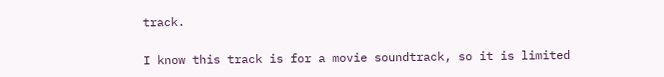track.

I know this track is for a movie soundtrack, so it is limited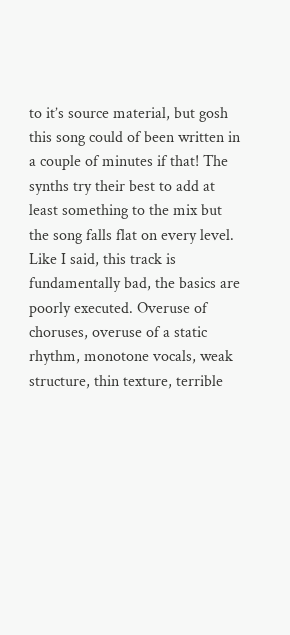to it’s source material, but gosh this song could of been written in a couple of minutes if that! The synths try their best to add at least something to the mix but the song falls flat on every level. Like I said, this track is fundamentally bad, the basics are poorly executed. Overuse of choruses, overuse of a static rhythm, monotone vocals, weak structure, thin texture, terrible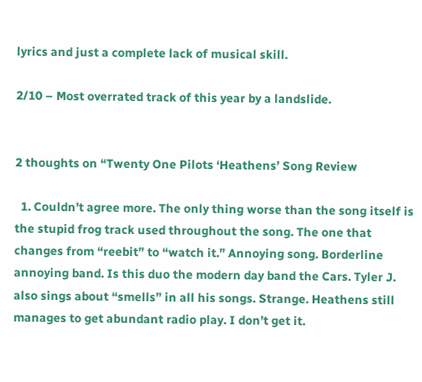lyrics and just a complete lack of musical skill.

2/10 – Most overrated track of this year by a landslide.


2 thoughts on “Twenty One Pilots ‘Heathens’ Song Review

  1. Couldn’t agree more. The only thing worse than the song itself is the stupid frog track used throughout the song. The one that changes from “reebit” to “watch it.” Annoying song. Borderline annoying band. Is this duo the modern day band the Cars. Tyler J. also sings about “smells” in all his songs. Strange. Heathens still manages to get abundant radio play. I don’t get it.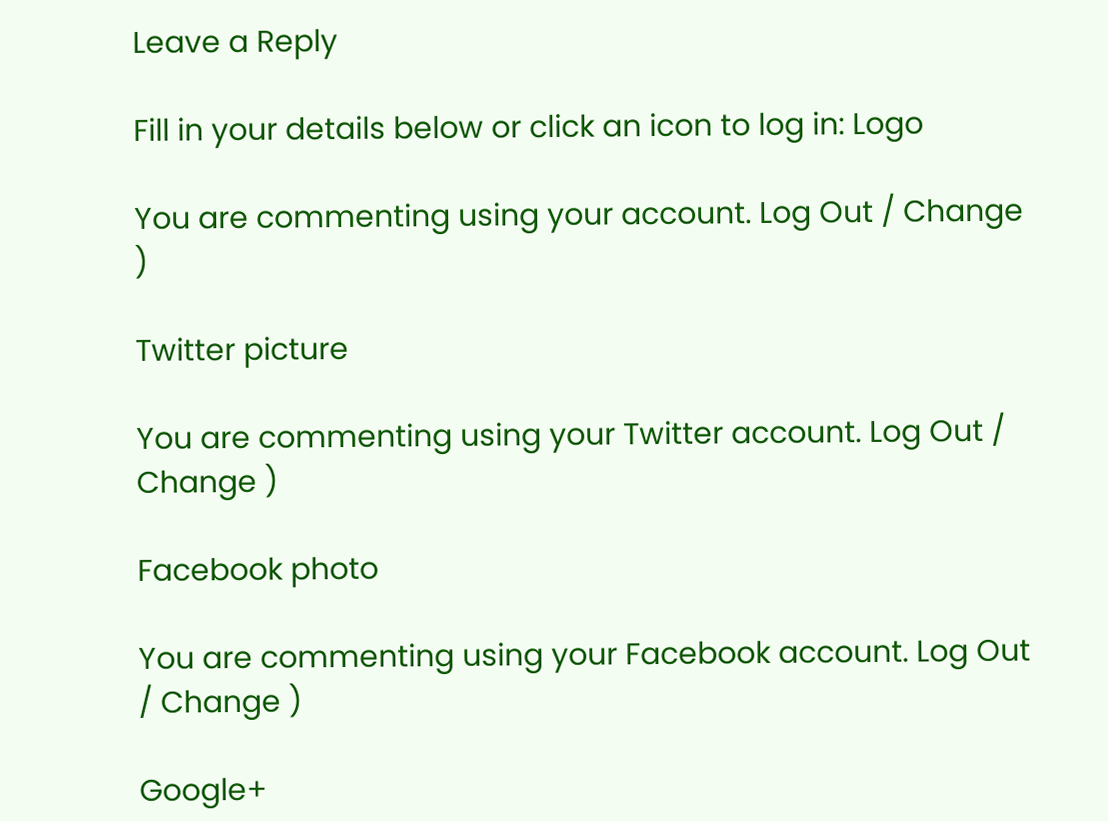Leave a Reply

Fill in your details below or click an icon to log in: Logo

You are commenting using your account. Log Out / Change )

Twitter picture

You are commenting using your Twitter account. Log Out / Change )

Facebook photo

You are commenting using your Facebook account. Log Out / Change )

Google+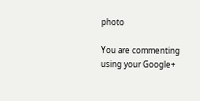photo

You are commenting using your Google+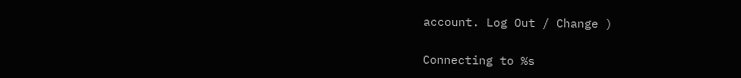account. Log Out / Change )

Connecting to %s